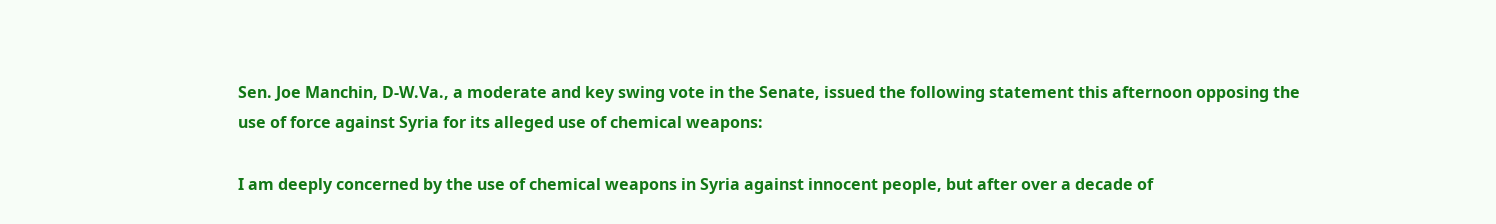Sen. Joe Manchin, D-W.Va., a moderate and key swing vote in the Senate, issued the following statement this afternoon opposing the use of force against Syria for its alleged use of chemical weapons:

I am deeply concerned by the use of chemical weapons in Syria against innocent people, but after over a decade of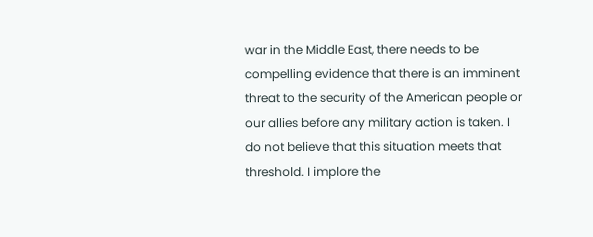war in the Middle East, there needs to be compelling evidence that there is an imminent threat to the security of the American people or our allies before any military action is taken. I do not believe that this situation meets that threshold. I implore the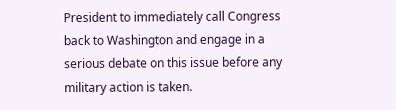President to immediately call Congress back to Washington and engage in a serious debate on this issue before any military action is taken.